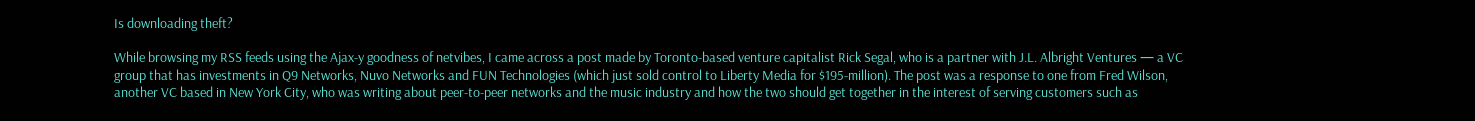Is downloading theft?

While browsing my RSS feeds using the Ajax-y goodness of netvibes, I came across a post made by Toronto-based venture capitalist Rick Segal, who is a partner with J.L. Albright Ventures — a VC group that has investments in Q9 Networks, Nuvo Networks and FUN Technologies (which just sold control to Liberty Media for $195-million). The post was a response to one from Fred Wilson, another VC based in New York City, who was writing about peer-to-peer networks and the music industry and how the two should get together in the interest of serving customers such as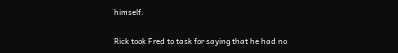himself.

Rick took Fred to task for saying that he had no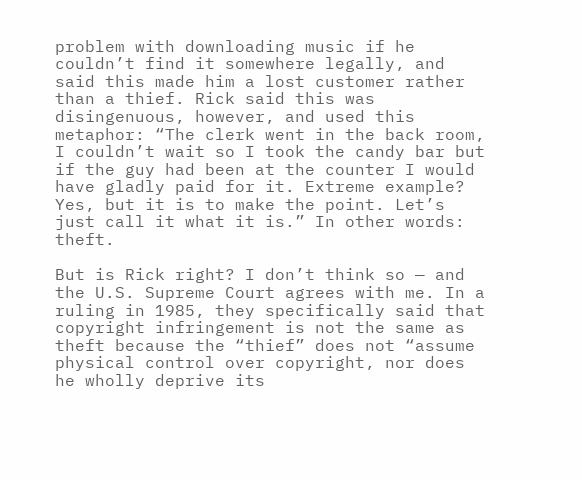problem with downloading music if he couldn’t find it somewhere legally, and said this made him a lost customer rather than a thief. Rick said this was disingenuous, however, and used this metaphor: “The clerk went in the back room, I couldn’t wait so I took the candy bar but if the guy had been at the counter I would have gladly paid for it. Extreme example? Yes, but it is to make the point. Let’s just call it what it is.” In other words: theft.

But is Rick right? I don’t think so — and the U.S. Supreme Court agrees with me. In a ruling in 1985, they specifically said that copyright infringement is not the same as theft because the “thief” does not “assume physical control over copyright, nor does he wholly deprive its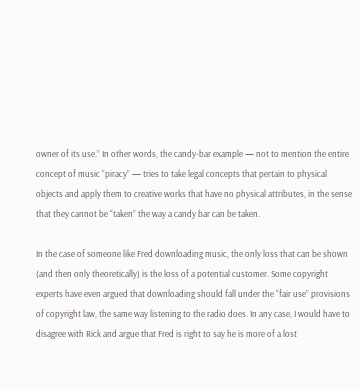owner of its use.” In other words, the candy-bar example — not to mention the entire concept of music “piracy” — tries to take legal concepts that pertain to physical objects and apply them to creative works that have no physical attributes, in the sense that they cannot be “taken” the way a candy bar can be taken.

In the case of someone like Fred downloading music, the only loss that can be shown (and then only theoretically) is the loss of a potential customer. Some copyright experts have even argued that downloading should fall under the “fair use” provisions of copyright law, the same way listening to the radio does. In any case, I would have to disagree with Rick and argue that Fred is right to say he is more of a lost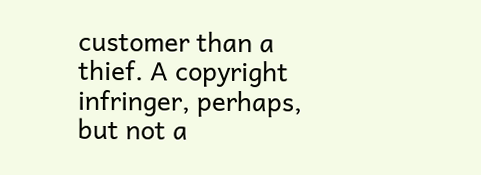customer than a thief. A copyright infringer, perhaps, but not a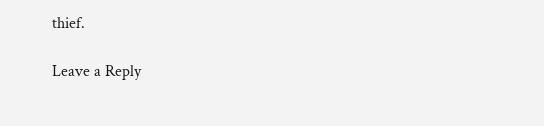thief.

Leave a Reply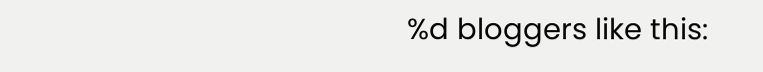%d bloggers like this: